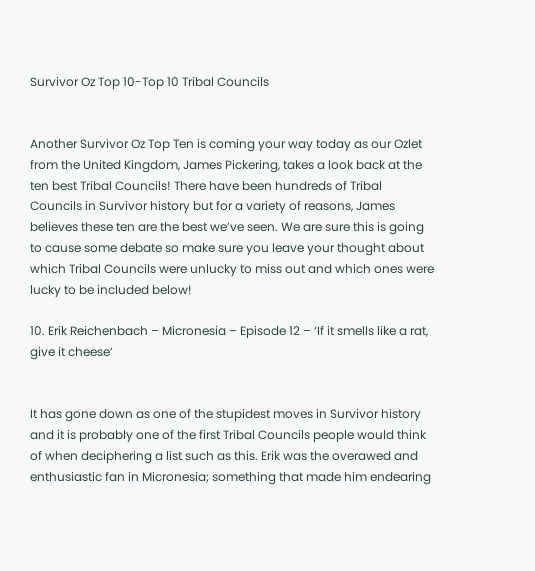Survivor Oz Top 10-Top 10 Tribal Councils


Another Survivor Oz Top Ten is coming your way today as our Ozlet from the United Kingdom, James Pickering, takes a look back at the ten best Tribal Councils! There have been hundreds of Tribal Councils in Survivor history but for a variety of reasons, James believes these ten are the best we’ve seen. We are sure this is going to cause some debate so make sure you leave your thought about which Tribal Councils were unlucky to miss out and which ones were lucky to be included below!

10. Erik Reichenbach – Micronesia – Episode 12 – ‘If it smells like a rat, give it cheese’


It has gone down as one of the stupidest moves in Survivor history and it is probably one of the first Tribal Councils people would think of when deciphering a list such as this. Erik was the overawed and enthusiastic fan in Micronesia; something that made him endearing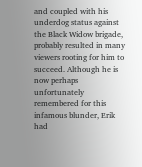and coupled with his underdog status against the Black Widow brigade, probably resulted in many viewers rooting for him to succeed. Although he is now perhaps unfortunately remembered for this infamous blunder, Erik had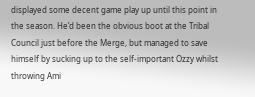displayed some decent game play up until this point in the season. He’d been the obvious boot at the Tribal Council just before the Merge, but managed to save himself by sucking up to the self-important Ozzy whilst throwing Ami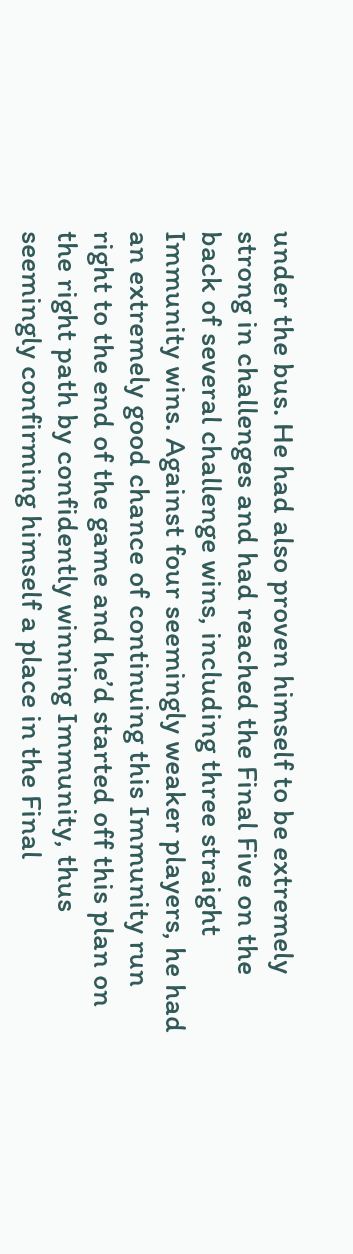under the bus. He had also proven himself to be extremely strong in challenges and had reached the Final Five on the back of several challenge wins, including three straight Immunity wins. Against four seemingly weaker players, he had an extremely good chance of continuing this Immunity run right to the end of the game and he’d started off this plan on the right path by confidently winning Immunity, thus seemingly confirming himself a place in the Final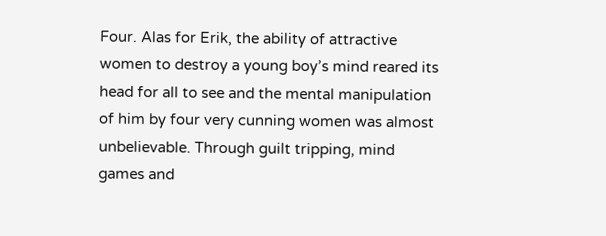Four. Alas for Erik, the ability of attractive women to destroy a young boy’s mind reared its head for all to see and the mental manipulation of him by four very cunning women was almost unbelievable. Through guilt tripping, mind games and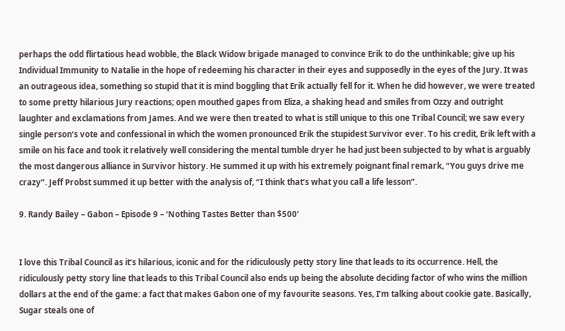perhaps the odd flirtatious head wobble, the Black Widow brigade managed to convince Erik to do the unthinkable; give up his Individual Immunity to Natalie in the hope of redeeming his character in their eyes and supposedly in the eyes of the Jury. It was an outrageous idea, something so stupid that it is mind boggling that Erik actually fell for it. When he did however, we were treated to some pretty hilarious Jury reactions; open mouthed gapes from Eliza, a shaking head and smiles from Ozzy and outright laughter and exclamations from James. And we were then treated to what is still unique to this one Tribal Council; we saw every single person’s vote and confessional in which the women pronounced Erik the stupidest Survivor ever. To his credit, Erik left with a smile on his face and took it relatively well considering the mental tumble dryer he had just been subjected to by what is arguably the most dangerous alliance in Survivor history. He summed it up with his extremely poignant final remark, “You guys drive me crazy”. Jeff Probst summed it up better with the analysis of, “I think that’s what you call a life lesson”.

9. Randy Bailey – Gabon – Episode 9 – ‘Nothing Tastes Better than $500’


I love this Tribal Council as it’s hilarious, iconic and for the ridiculously petty story line that leads to its occurrence. Hell, the ridiculously petty story line that leads to this Tribal Council also ends up being the absolute deciding factor of who wins the million dollars at the end of the game: a fact that makes Gabon one of my favourite seasons. Yes, I’m talking about cookie gate. Basically, Sugar steals one of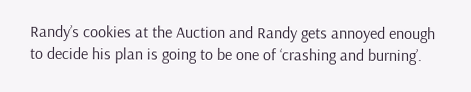Randy’s cookies at the Auction and Randy gets annoyed enough to decide his plan is going to be one of ‘crashing and burning’.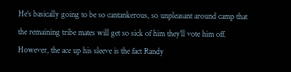He’s basically going to be so cantankerous, so unpleasant around camp that the remaining tribe mates will get so sick of him they’ll vote him off. However, the ace up his sleeve is the fact Randy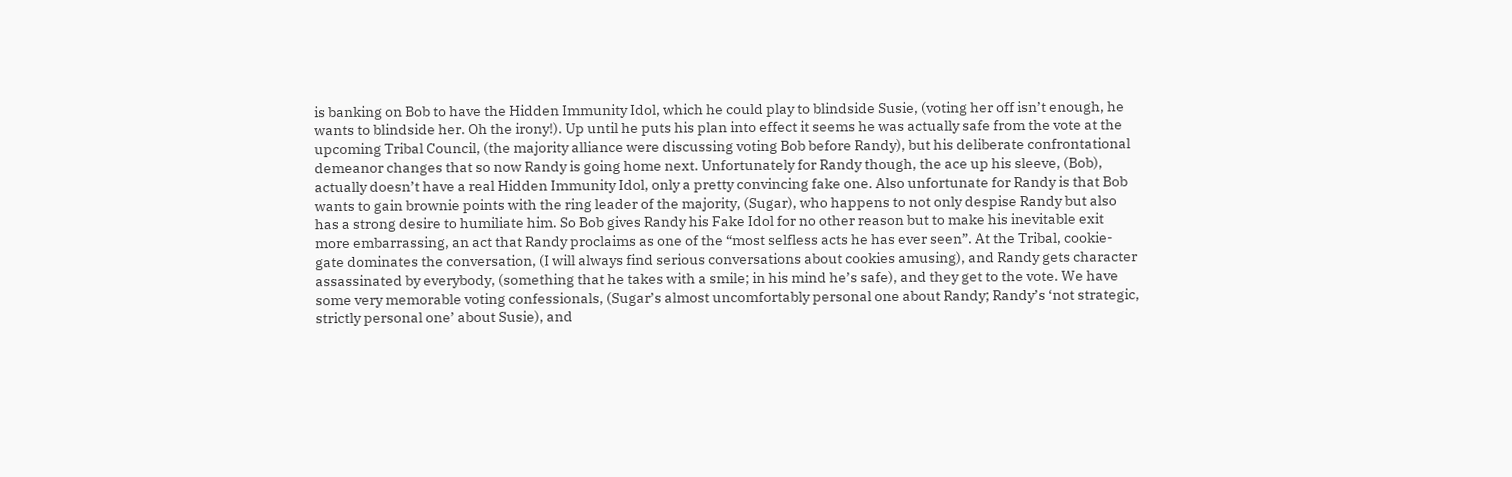is banking on Bob to have the Hidden Immunity Idol, which he could play to blindside Susie, (voting her off isn’t enough, he wants to blindside her. Oh the irony!). Up until he puts his plan into effect it seems he was actually safe from the vote at the upcoming Tribal Council, (the majority alliance were discussing voting Bob before Randy), but his deliberate confrontational demeanor changes that so now Randy is going home next. Unfortunately for Randy though, the ace up his sleeve, (Bob), actually doesn’t have a real Hidden Immunity Idol, only a pretty convincing fake one. Also unfortunate for Randy is that Bob wants to gain brownie points with the ring leader of the majority, (Sugar), who happens to not only despise Randy but also has a strong desire to humiliate him. So Bob gives Randy his Fake Idol for no other reason but to make his inevitable exit more embarrassing, an act that Randy proclaims as one of the “most selfless acts he has ever seen”. At the Tribal, cookie-gate dominates the conversation, (I will always find serious conversations about cookies amusing), and Randy gets character assassinated by everybody, (something that he takes with a smile; in his mind he’s safe), and they get to the vote. We have some very memorable voting confessionals, (Sugar’s almost uncomfortably personal one about Randy; Randy’s ‘not strategic, strictly personal one’ about Susie), and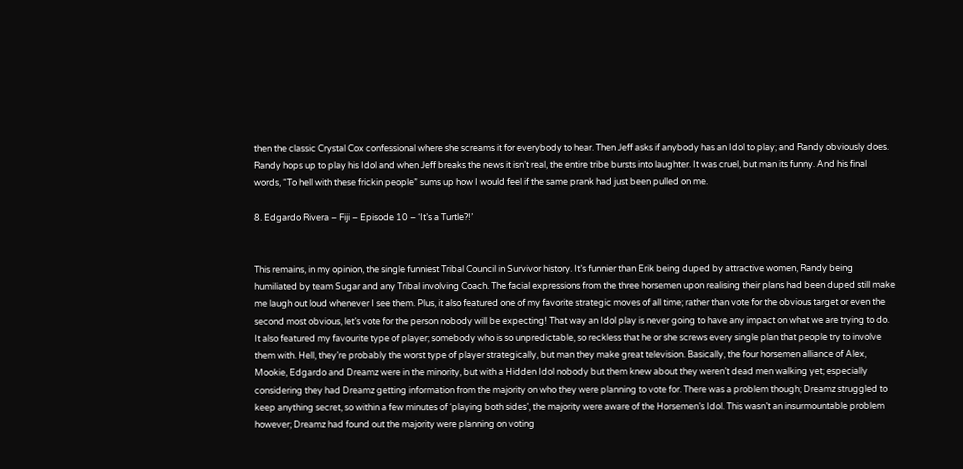then the classic Crystal Cox confessional where she screams it for everybody to hear. Then Jeff asks if anybody has an Idol to play; and Randy obviously does. Randy hops up to play his Idol and when Jeff breaks the news it isn’t real, the entire tribe bursts into laughter. It was cruel, but man its funny. And his final words, “To hell with these frickin people” sums up how I would feel if the same prank had just been pulled on me.

8. Edgardo Rivera – Fiji – Episode 10 – ‘It’s a Turtle?!’


This remains, in my opinion, the single funniest Tribal Council in Survivor history. It’s funnier than Erik being duped by attractive women, Randy being humiliated by team Sugar and any Tribal involving Coach. The facial expressions from the three horsemen upon realising their plans had been duped still make me laugh out loud whenever I see them. Plus, it also featured one of my favorite strategic moves of all time; rather than vote for the obvious target or even the second most obvious, let’s vote for the person nobody will be expecting! That way an Idol play is never going to have any impact on what we are trying to do. It also featured my favourite type of player; somebody who is so unpredictable, so reckless that he or she screws every single plan that people try to involve them with. Hell, they’re probably the worst type of player strategically, but man they make great television. Basically, the four horsemen alliance of Alex, Mookie, Edgardo and Dreamz were in the minority, but with a Hidden Idol nobody but them knew about they weren’t dead men walking yet; especially considering they had Dreamz getting information from the majority on who they were planning to vote for. There was a problem though; Dreamz struggled to keep anything secret, so within a few minutes of ‘playing both sides’, the majority were aware of the Horsemen’s Idol. This wasn’t an insurmountable problem however; Dreamz had found out the majority were planning on voting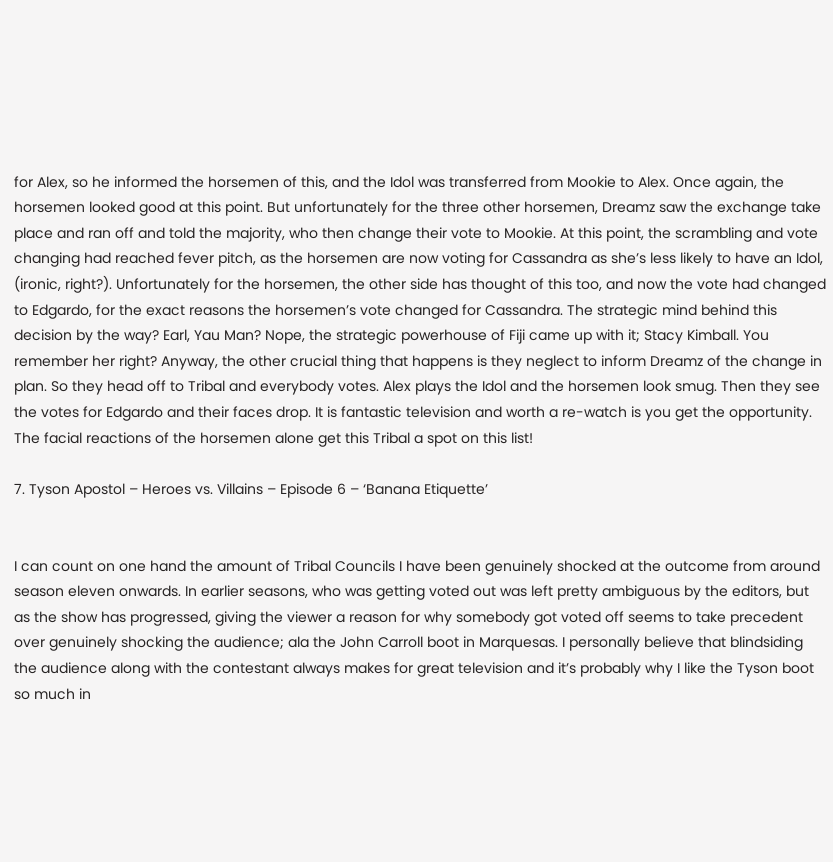for Alex, so he informed the horsemen of this, and the Idol was transferred from Mookie to Alex. Once again, the horsemen looked good at this point. But unfortunately for the three other horsemen, Dreamz saw the exchange take place and ran off and told the majority, who then change their vote to Mookie. At this point, the scrambling and vote changing had reached fever pitch, as the horsemen are now voting for Cassandra as she’s less likely to have an Idol, (ironic, right?). Unfortunately for the horsemen, the other side has thought of this too, and now the vote had changed to Edgardo, for the exact reasons the horsemen’s vote changed for Cassandra. The strategic mind behind this decision by the way? Earl, Yau Man? Nope, the strategic powerhouse of Fiji came up with it; Stacy Kimball. You remember her right? Anyway, the other crucial thing that happens is they neglect to inform Dreamz of the change in plan. So they head off to Tribal and everybody votes. Alex plays the Idol and the horsemen look smug. Then they see the votes for Edgardo and their faces drop. It is fantastic television and worth a re-watch is you get the opportunity. The facial reactions of the horsemen alone get this Tribal a spot on this list!

7. Tyson Apostol – Heroes vs. Villains – Episode 6 – ‘Banana Etiquette’


I can count on one hand the amount of Tribal Councils I have been genuinely shocked at the outcome from around season eleven onwards. In earlier seasons, who was getting voted out was left pretty ambiguous by the editors, but as the show has progressed, giving the viewer a reason for why somebody got voted off seems to take precedent over genuinely shocking the audience; ala the John Carroll boot in Marquesas. I personally believe that blindsiding the audience along with the contestant always makes for great television and it’s probably why I like the Tyson boot so much in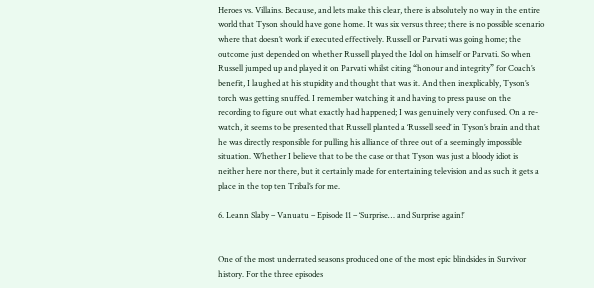Heroes vs. Villains. Because, and lets make this clear, there is absolutely no way in the entire world that Tyson should have gone home. It was six versus three; there is no possible scenario where that doesn’t work if executed effectively. Russell or Parvati was going home; the outcome just depended on whether Russell played the Idol on himself or Parvati. So when Russell jumped up and played it on Parvati whilst citing “honour and integrity” for Coach’s benefit, I laughed at his stupidity and thought that was it. And then inexplicably, Tyson’s torch was getting snuffed. I remember watching it and having to press pause on the recording to figure out what exactly had happened; I was genuinely very confused. On a re-watch, it seems to be presented that Russell planted a ‘Russell seed’ in Tyson’s brain and that he was directly responsible for pulling his alliance of three out of a seemingly impossible situation. Whether I believe that to be the case or that Tyson was just a bloody idiot is neither here nor there, but it certainly made for entertaining television and as such it gets a place in the top ten Tribal’s for me.

6. Leann Slaby – Vanuatu – Episode 11 – ‘Surprise… and Surprise again!’


One of the most underrated seasons produced one of the most epic blindsides in Survivor history. For the three episodes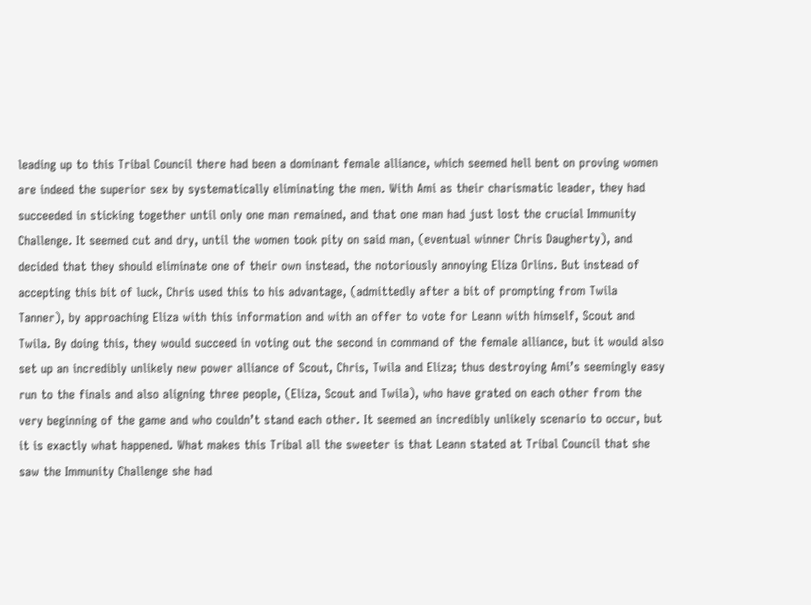leading up to this Tribal Council there had been a dominant female alliance, which seemed hell bent on proving women are indeed the superior sex by systematically eliminating the men. With Ami as their charismatic leader, they had succeeded in sticking together until only one man remained, and that one man had just lost the crucial Immunity Challenge. It seemed cut and dry, until the women took pity on said man, (eventual winner Chris Daugherty), and decided that they should eliminate one of their own instead, the notoriously annoying Eliza Orlins. But instead of accepting this bit of luck, Chris used this to his advantage, (admittedly after a bit of prompting from Twila Tanner), by approaching Eliza with this information and with an offer to vote for Leann with himself, Scout and Twila. By doing this, they would succeed in voting out the second in command of the female alliance, but it would also set up an incredibly unlikely new power alliance of Scout, Chris, Twila and Eliza; thus destroying Ami’s seemingly easy run to the finals and also aligning three people, (Eliza, Scout and Twila), who have grated on each other from the very beginning of the game and who couldn’t stand each other. It seemed an incredibly unlikely scenario to occur, but it is exactly what happened. What makes this Tribal all the sweeter is that Leann stated at Tribal Council that she saw the Immunity Challenge she had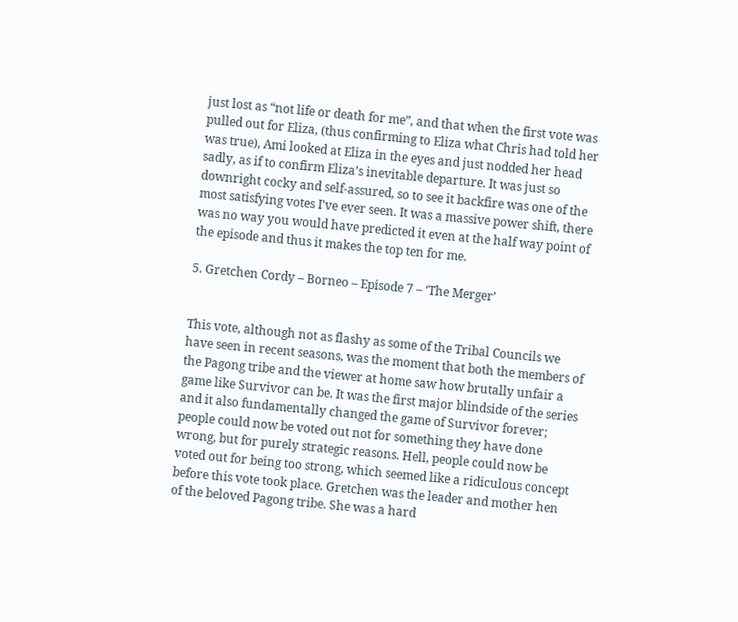just lost as “not life or death for me”, and that when the first vote was pulled out for Eliza, (thus confirming to Eliza what Chris had told her was true), Ami looked at Eliza in the eyes and just nodded her head sadly, as if to confirm Eliza’s inevitable departure. It was just so downright cocky and self-assured, so to see it backfire was one of the most satisfying votes I’ve ever seen. It was a massive power shift, there was no way you would have predicted it even at the half way point of the episode and thus it makes the top ten for me.

5. Gretchen Cordy – Borneo – Episode 7 – ‘The Merger’


This vote, although not as flashy as some of the Tribal Councils we have seen in recent seasons, was the moment that both the members of the Pagong tribe and the viewer at home saw how brutally unfair a game like Survivor can be. It was the first major blindside of the series and it also fundamentally changed the game of Survivor forever; people could now be voted out not for something they have done wrong, but for purely strategic reasons. Hell, people could now be voted out for being too strong, which seemed like a ridiculous concept before this vote took place. Gretchen was the leader and mother hen of the beloved Pagong tribe. She was a hard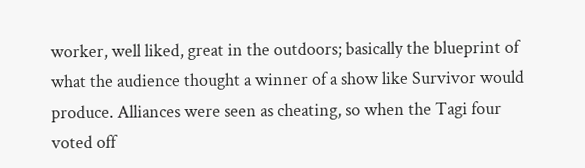worker, well liked, great in the outdoors; basically the blueprint of what the audience thought a winner of a show like Survivor would produce. Alliances were seen as cheating, so when the Tagi four voted off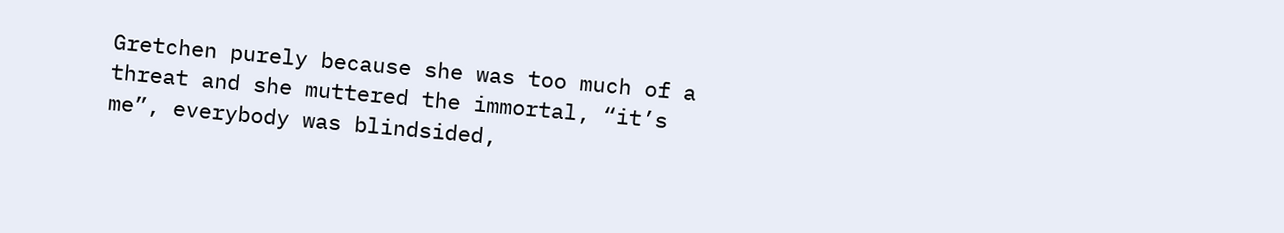Gretchen purely because she was too much of a threat and she muttered the immortal, “it’s me”, everybody was blindsided,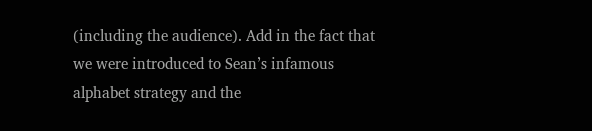(including the audience). Add in the fact that we were introduced to Sean’s infamous alphabet strategy and the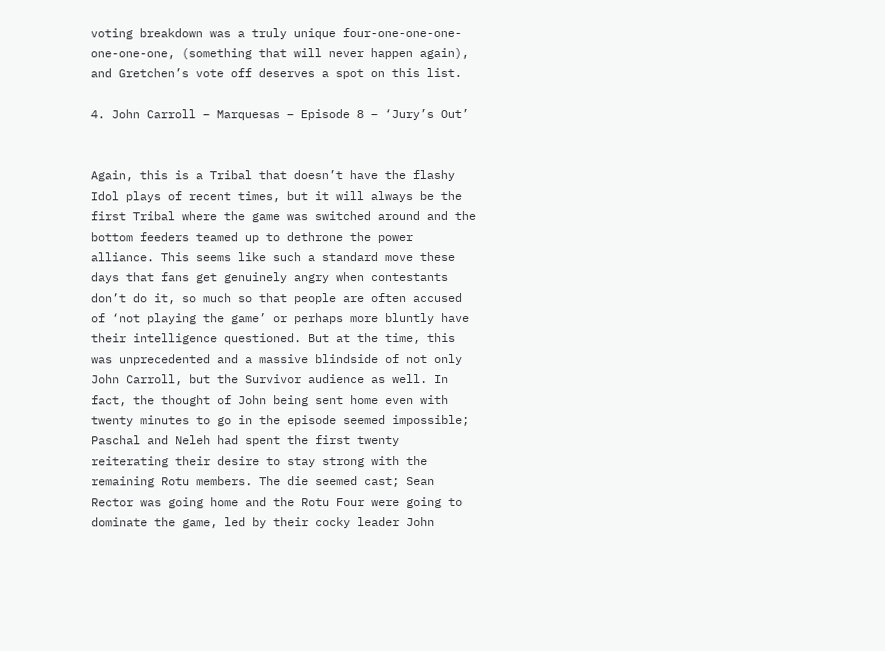voting breakdown was a truly unique four-one-one-one-one-one-one, (something that will never happen again), and Gretchen’s vote off deserves a spot on this list.

4. John Carroll – Marquesas – Episode 8 – ‘Jury’s Out’


Again, this is a Tribal that doesn’t have the flashy Idol plays of recent times, but it will always be the first Tribal where the game was switched around and the bottom feeders teamed up to dethrone the power alliance. This seems like such a standard move these days that fans get genuinely angry when contestants don’t do it, so much so that people are often accused of ‘not playing the game’ or perhaps more bluntly have their intelligence questioned. But at the time, this was unprecedented and a massive blindside of not only John Carroll, but the Survivor audience as well. In fact, the thought of John being sent home even with twenty minutes to go in the episode seemed impossible; Paschal and Neleh had spent the first twenty reiterating their desire to stay strong with the remaining Rotu members. The die seemed cast; Sean Rector was going home and the Rotu Four were going to dominate the game, led by their cocky leader John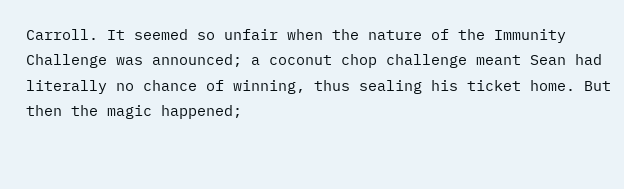Carroll. It seemed so unfair when the nature of the Immunity Challenge was announced; a coconut chop challenge meant Sean had literally no chance of winning, thus sealing his ticket home. But then the magic happened;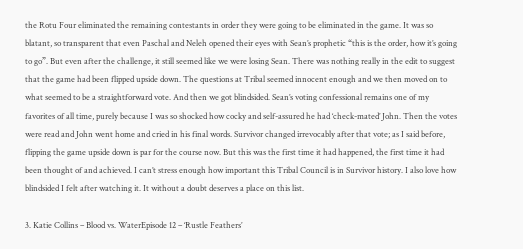the Rotu Four eliminated the remaining contestants in order they were going to be eliminated in the game. It was so blatant, so transparent that even Paschal and Neleh opened their eyes with Sean’s prophetic “this is the order, how it’s going to go”. But even after the challenge, it still seemed like we were losing Sean. There was nothing really in the edit to suggest that the game had been flipped upside down. The questions at Tribal seemed innocent enough and we then moved on to what seemed to be a straightforward vote. And then we got blindsided. Sean’s voting confessional remains one of my favorites of all time, purely because I was so shocked how cocky and self-assured he had ‘check-mated’ John. Then the votes were read and John went home and cried in his final words. Survivor changed irrevocably after that vote; as I said before, flipping the game upside down is par for the course now. But this was the first time it had happened, the first time it had been thought of and achieved. I can’t stress enough how important this Tribal Council is in Survivor history. I also love how blindsided I felt after watching it. It without a doubt deserves a place on this list.

3. Katie Collins – Blood vs. WaterEpisode 12 – ‘Rustle Feathers’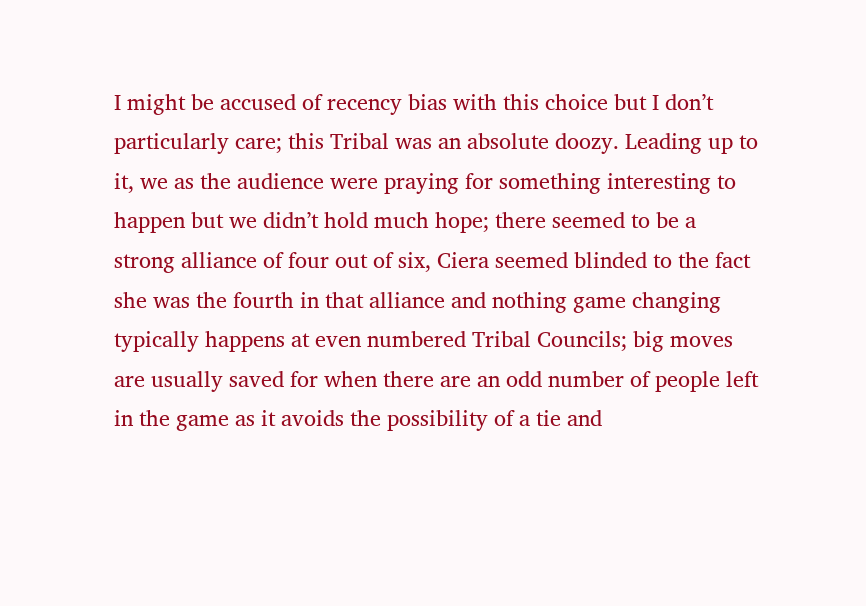I might be accused of recency bias with this choice but I don’t particularly care; this Tribal was an absolute doozy. Leading up to it, we as the audience were praying for something interesting to happen but we didn’t hold much hope; there seemed to be a strong alliance of four out of six, Ciera seemed blinded to the fact she was the fourth in that alliance and nothing game changing typically happens at even numbered Tribal Councils; big moves are usually saved for when there are an odd number of people left in the game as it avoids the possibility of a tie and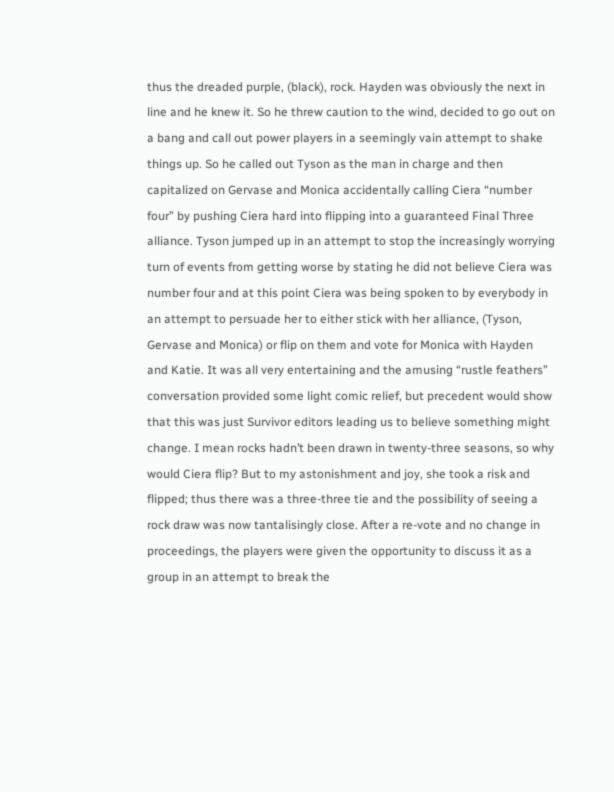thus the dreaded purple, (black), rock. Hayden was obviously the next in line and he knew it. So he threw caution to the wind, decided to go out on a bang and call out power players in a seemingly vain attempt to shake things up. So he called out Tyson as the man in charge and then capitalized on Gervase and Monica accidentally calling Ciera “number four” by pushing Ciera hard into flipping into a guaranteed Final Three alliance. Tyson jumped up in an attempt to stop the increasingly worrying turn of events from getting worse by stating he did not believe Ciera was number four and at this point Ciera was being spoken to by everybody in an attempt to persuade her to either stick with her alliance, (Tyson, Gervase and Monica) or flip on them and vote for Monica with Hayden and Katie. It was all very entertaining and the amusing “rustle feathers” conversation provided some light comic relief, but precedent would show that this was just Survivor editors leading us to believe something might change. I mean rocks hadn’t been drawn in twenty-three seasons, so why would Ciera flip? But to my astonishment and joy, she took a risk and flipped; thus there was a three-three tie and the possibility of seeing a rock draw was now tantalisingly close. After a re-vote and no change in proceedings, the players were given the opportunity to discuss it as a group in an attempt to break the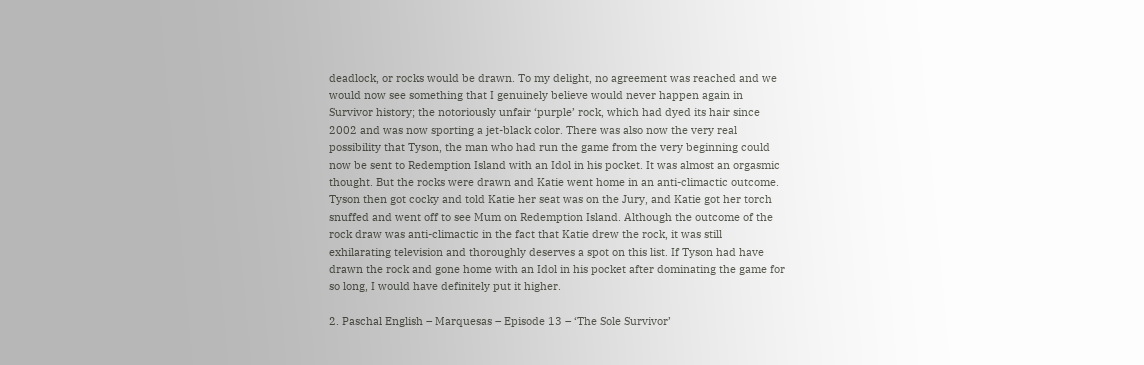deadlock, or rocks would be drawn. To my delight, no agreement was reached and we would now see something that I genuinely believe would never happen again in Survivor history; the notoriously unfair ‘purple’ rock, which had dyed its hair since 2002 and was now sporting a jet-black color. There was also now the very real possibility that Tyson, the man who had run the game from the very beginning could now be sent to Redemption Island with an Idol in his pocket. It was almost an orgasmic thought. But the rocks were drawn and Katie went home in an anti-climactic outcome. Tyson then got cocky and told Katie her seat was on the Jury, and Katie got her torch snuffed and went off to see Mum on Redemption Island. Although the outcome of the rock draw was anti-climactic in the fact that Katie drew the rock, it was still exhilarating television and thoroughly deserves a spot on this list. If Tyson had have drawn the rock and gone home with an Idol in his pocket after dominating the game for so long, I would have definitely put it higher.

2. Paschal English – Marquesas – Episode 13 – ‘The Sole Survivor’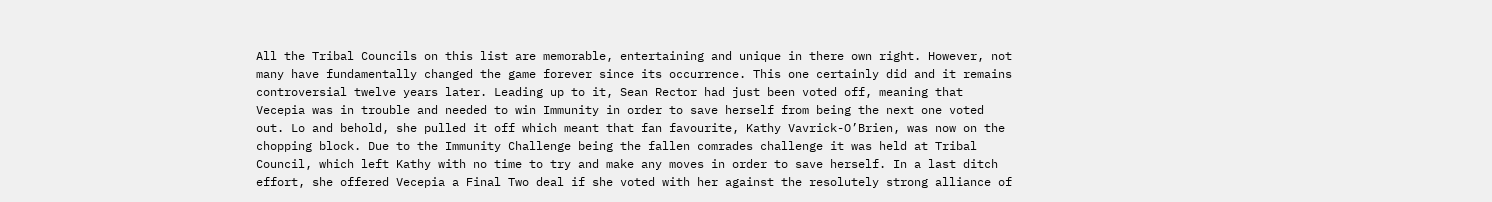All the Tribal Councils on this list are memorable, entertaining and unique in there own right. However, not many have fundamentally changed the game forever since its occurrence. This one certainly did and it remains controversial twelve years later. Leading up to it, Sean Rector had just been voted off, meaning that Vecepia was in trouble and needed to win Immunity in order to save herself from being the next one voted out. Lo and behold, she pulled it off which meant that fan favourite, Kathy Vavrick-O’Brien, was now on the chopping block. Due to the Immunity Challenge being the fallen comrades challenge it was held at Tribal Council, which left Kathy with no time to try and make any moves in order to save herself. In a last ditch effort, she offered Vecepia a Final Two deal if she voted with her against the resolutely strong alliance of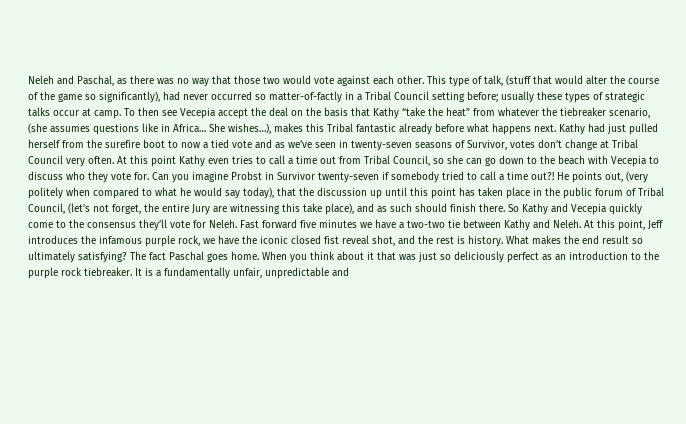Neleh and Paschal, as there was no way that those two would vote against each other. This type of talk, (stuff that would alter the course of the game so significantly), had never occurred so matter-of-factly in a Tribal Council setting before; usually these types of strategic talks occur at camp. To then see Vecepia accept the deal on the basis that Kathy “take the heat” from whatever the tiebreaker scenario, (she assumes questions like in Africa… She wishes…), makes this Tribal fantastic already before what happens next. Kathy had just pulled herself from the surefire boot to now a tied vote and as we’ve seen in twenty-seven seasons of Survivor, votes don’t change at Tribal Council very often. At this point Kathy even tries to call a time out from Tribal Council, so she can go down to the beach with Vecepia to discuss who they vote for. Can you imagine Probst in Survivor twenty-seven if somebody tried to call a time out?! He points out, (very politely when compared to what he would say today), that the discussion up until this point has taken place in the public forum of Tribal Council, (let’s not forget, the entire Jury are witnessing this take place), and as such should finish there. So Kathy and Vecepia quickly come to the consensus they’ll vote for Neleh. Fast forward five minutes we have a two-two tie between Kathy and Neleh. At this point, Jeff introduces the infamous purple rock, we have the iconic closed fist reveal shot, and the rest is history. What makes the end result so ultimately satisfying? The fact Paschal goes home. When you think about it that was just so deliciously perfect as an introduction to the purple rock tiebreaker. It is a fundamentally unfair, unpredictable and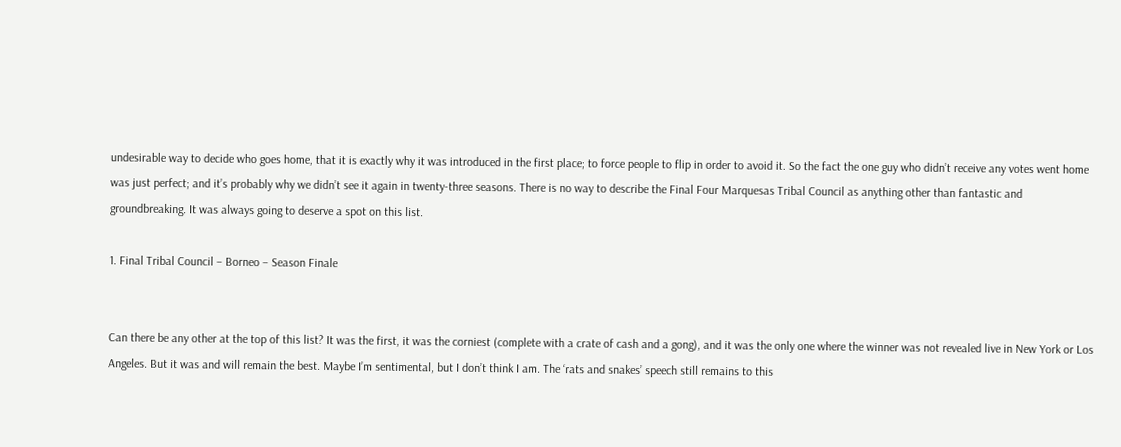undesirable way to decide who goes home, that it is exactly why it was introduced in the first place; to force people to flip in order to avoid it. So the fact the one guy who didn’t receive any votes went home was just perfect; and it’s probably why we didn’t see it again in twenty-three seasons. There is no way to describe the Final Four Marquesas Tribal Council as anything other than fantastic and groundbreaking. It was always going to deserve a spot on this list.

1. Final Tribal Council – Borneo – Season Finale


Can there be any other at the top of this list? It was the first, it was the corniest (complete with a crate of cash and a gong), and it was the only one where the winner was not revealed live in New York or Los Angeles. But it was and will remain the best. Maybe I’m sentimental, but I don’t think I am. The ‘rats and snakes’ speech still remains to this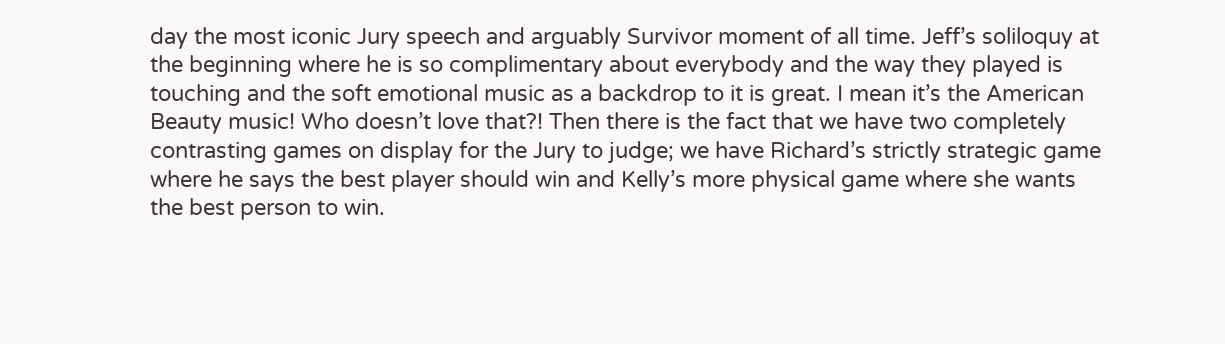day the most iconic Jury speech and arguably Survivor moment of all time. Jeff’s soliloquy at the beginning where he is so complimentary about everybody and the way they played is touching and the soft emotional music as a backdrop to it is great. I mean it’s the American Beauty music! Who doesn’t love that?! Then there is the fact that we have two completely contrasting games on display for the Jury to judge; we have Richard’s strictly strategic game where he says the best player should win and Kelly’s more physical game where she wants the best person to win.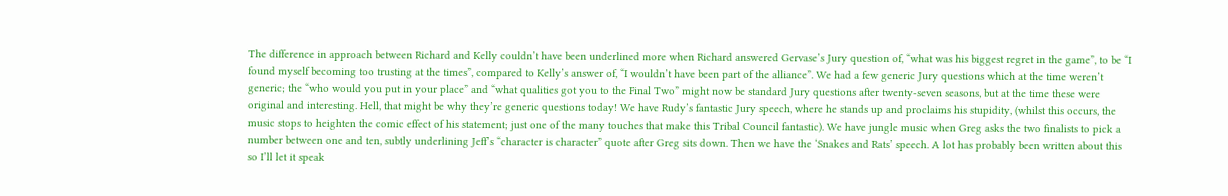The difference in approach between Richard and Kelly couldn’t have been underlined more when Richard answered Gervase’s Jury question of, “what was his biggest regret in the game”, to be “I found myself becoming too trusting at the times”, compared to Kelly’s answer of, “I wouldn’t have been part of the alliance”. We had a few generic Jury questions which at the time weren’t generic; the “who would you put in your place” and “what qualities got you to the Final Two” might now be standard Jury questions after twenty-seven seasons, but at the time these were original and interesting. Hell, that might be why they’re generic questions today! We have Rudy’s fantastic Jury speech, where he stands up and proclaims his stupidity, (whilst this occurs, the music stops to heighten the comic effect of his statement; just one of the many touches that make this Tribal Council fantastic). We have jungle music when Greg asks the two finalists to pick a number between one and ten, subtly underlining Jeff’s “character is character” quote after Greg sits down. Then we have the ‘Snakes and Rats’ speech. A lot has probably been written about this so I’ll let it speak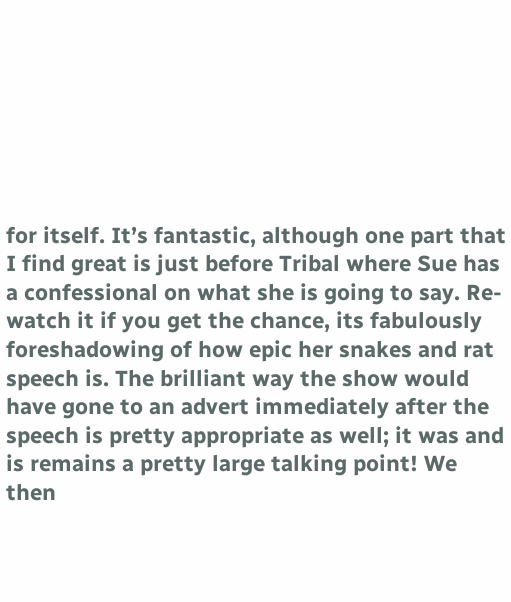for itself. It’s fantastic, although one part that I find great is just before Tribal where Sue has a confessional on what she is going to say. Re-watch it if you get the chance, its fabulously foreshadowing of how epic her snakes and rat speech is. The brilliant way the show would have gone to an advert immediately after the speech is pretty appropriate as well; it was and is remains a pretty large talking point! We then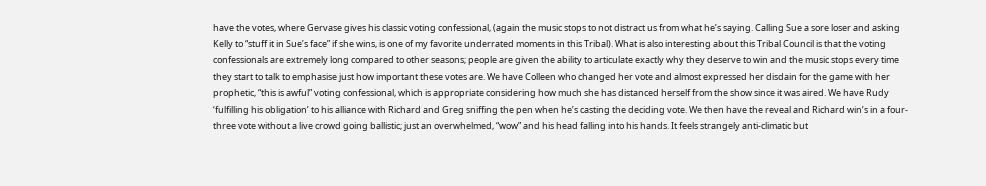have the votes, where Gervase gives his classic voting confessional, (again the music stops to not distract us from what he’s saying. Calling Sue a sore loser and asking Kelly to “stuff it in Sue’s face” if she wins, is one of my favorite underrated moments in this Tribal). What is also interesting about this Tribal Council is that the voting confessionals are extremely long compared to other seasons; people are given the ability to articulate exactly why they deserve to win and the music stops every time they start to talk to emphasise just how important these votes are. We have Colleen who changed her vote and almost expressed her disdain for the game with her prophetic, “this is awful” voting confessional, which is appropriate considering how much she has distanced herself from the show since it was aired. We have Rudy ‘fulfilling his obligation’ to his alliance with Richard and Greg sniffing the pen when he’s casting the deciding vote. We then have the reveal and Richard win’s in a four-three vote without a live crowd going ballistic; just an overwhelmed, “wow” and his head falling into his hands. It feels strangely anti-climatic but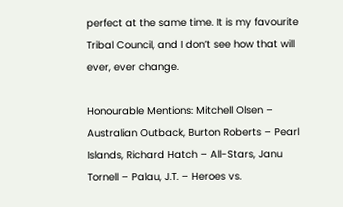perfect at the same time. It is my favourite Tribal Council, and I don’t see how that will ever, ever change.

Honourable Mentions: Mitchell Olsen – Australian Outback, Burton Roberts – Pearl Islands, Richard Hatch – All-Stars, Janu Tornell – Palau, J.T. – Heroes vs.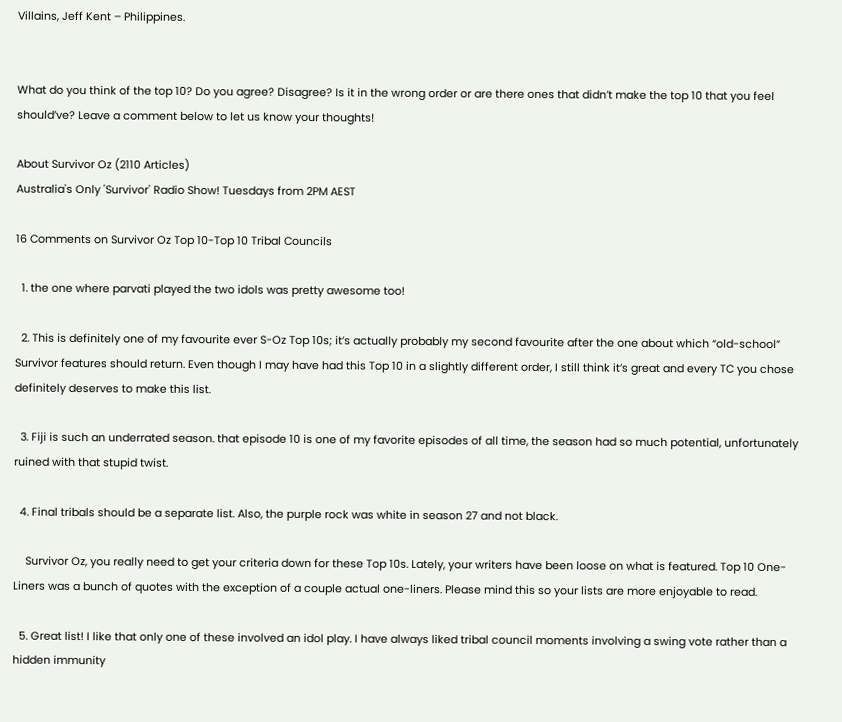Villains, Jeff Kent – Philippines.


What do you think of the top 10? Do you agree? Disagree? Is it in the wrong order or are there ones that didn’t make the top 10 that you feel should’ve? Leave a comment below to let us know your thoughts!

About Survivor Oz (2110 Articles)
Australia's Only 'Survivor' Radio Show! Tuesdays from 2PM AEST

16 Comments on Survivor Oz Top 10-Top 10 Tribal Councils

  1. the one where parvati played the two idols was pretty awesome too!

  2. This is definitely one of my favourite ever S-Oz Top 10s; it’s actually probably my second favourite after the one about which “old-school” Survivor features should return. Even though I may have had this Top 10 in a slightly different order, I still think it’s great and every TC you chose definitely deserves to make this list.

  3. Fiji is such an underrated season. that episode 10 is one of my favorite episodes of all time, the season had so much potential, unfortunately ruined with that stupid twist.

  4. Final tribals should be a separate list. Also, the purple rock was white in season 27 and not black.

    Survivor Oz, you really need to get your criteria down for these Top 10s. Lately, your writers have been loose on what is featured. Top 10 One-Liners was a bunch of quotes with the exception of a couple actual one-liners. Please mind this so your lists are more enjoyable to read.

  5. Great list! I like that only one of these involved an idol play. I have always liked tribal council moments involving a swing vote rather than a hidden immunity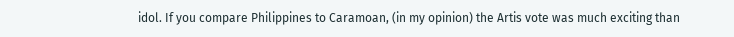idol. If you compare Philippines to Caramoan, (in my opinion) the Artis vote was much exciting than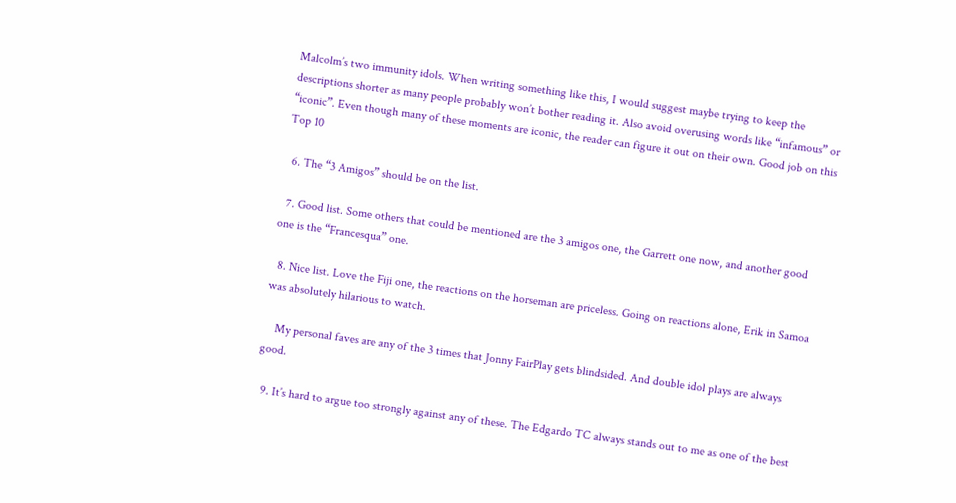Malcolm’s two immunity idols. When writing something like this, I would suggest maybe trying to keep the descriptions shorter as many people probably won’t bother reading it. Also avoid overusing words like “infamous” or “iconic”. Even though many of these moments are iconic, the reader can figure it out on their own. Good job on this Top 10

  6. The “3 Amigos” should be on the list.

  7. Good list. Some others that could be mentioned are the 3 amigos one, the Garrett one now, and another good one is the “Francesqua” one.

  8. Nice list. Love the Fiji one, the reactions on the horseman are priceless. Going on reactions alone, Erik in Samoa was absolutely hilarious to watch.

    My personal faves are any of the 3 times that Jonny FairPlay gets blindsided. And double idol plays are always good.

  9. It’s hard to argue too strongly against any of these. The Edgardo TC always stands out to me as one of the best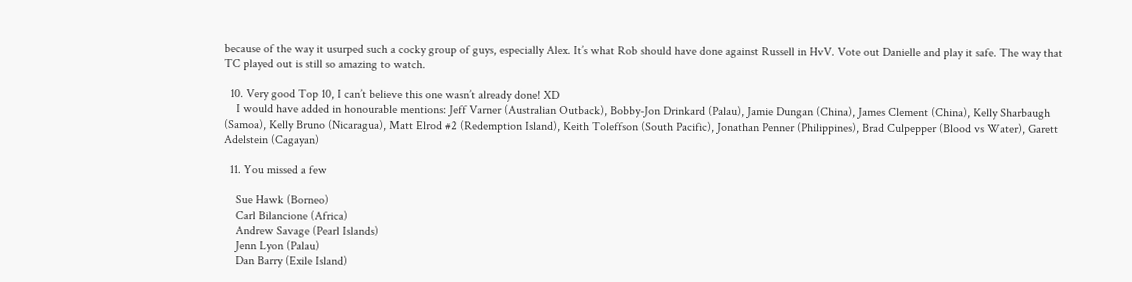because of the way it usurped such a cocky group of guys, especially Alex. It’s what Rob should have done against Russell in HvV. Vote out Danielle and play it safe. The way that TC played out is still so amazing to watch.

  10. Very good Top 10, I can’t believe this one wasn’t already done! XD
    I would have added in honourable mentions: Jeff Varner (Australian Outback), Bobby-Jon Drinkard (Palau), Jamie Dungan (China), James Clement (China), Kelly Sharbaugh (Samoa), Kelly Bruno (Nicaragua), Matt Elrod #2 (Redemption Island), Keith Toleffson (South Pacific), Jonathan Penner (Philippines), Brad Culpepper (Blood vs Water), Garett Adelstein (Cagayan)

  11. You missed a few

    Sue Hawk (Borneo)
    Carl Bilancione (Africa)
    Andrew Savage (Pearl Islands)
    Jenn Lyon (Palau)
    Dan Barry (Exile Island)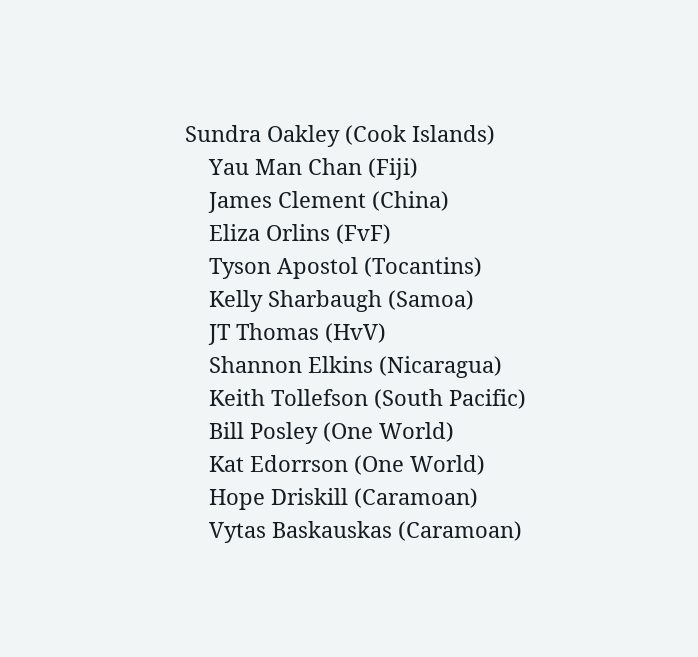Sundra Oakley (Cook Islands)
    Yau Man Chan (Fiji)
    James Clement (China)
    Eliza Orlins (FvF)
    Tyson Apostol (Tocantins)
    Kelly Sharbaugh (Samoa)
    JT Thomas (HvV)
    Shannon Elkins (Nicaragua)
    Keith Tollefson (South Pacific)
    Bill Posley (One World)
    Kat Edorrson (One World)
    Hope Driskill (Caramoan)
    Vytas Baskauskas (Caramoan)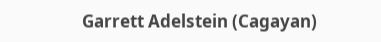Garrett Adelstein (Cagayan)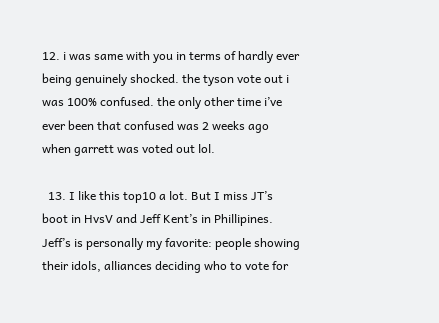12. i was same with you in terms of hardly ever being genuinely shocked. the tyson vote out i was 100% confused. the only other time i’ve ever been that confused was 2 weeks ago when garrett was voted out lol.

  13. I like this top10 a lot. But I miss JT’s boot in HvsV and Jeff Kent’s in Phillipines. Jeff’s is personally my favorite: people showing their idols, alliances deciding who to vote for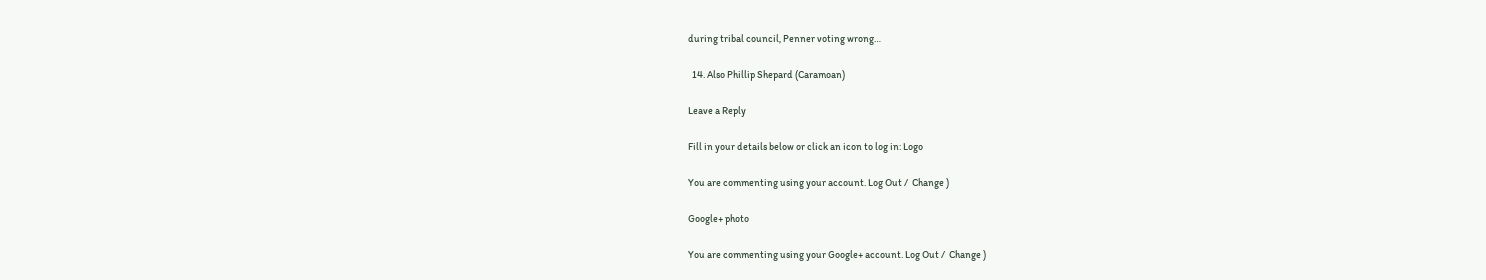during tribal council, Penner voting wrong…

  14. Also Phillip Shepard (Caramoan)

Leave a Reply

Fill in your details below or click an icon to log in: Logo

You are commenting using your account. Log Out /  Change )

Google+ photo

You are commenting using your Google+ account. Log Out /  Change )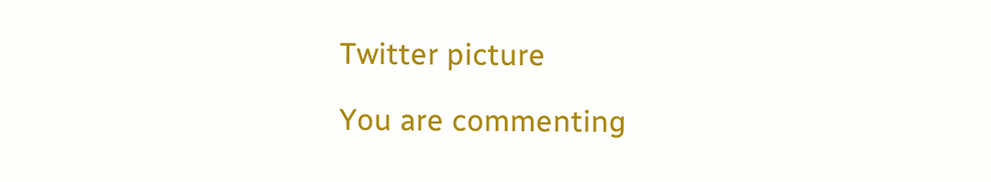Twitter picture

You are commenting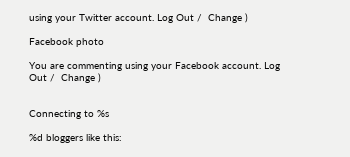using your Twitter account. Log Out /  Change )

Facebook photo

You are commenting using your Facebook account. Log Out /  Change )


Connecting to %s

%d bloggers like this: